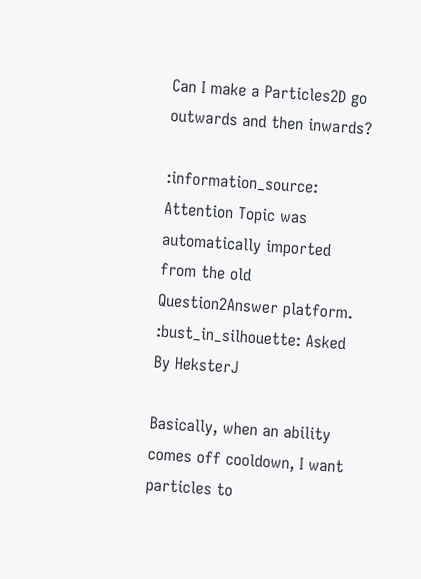Can I make a Particles2D go outwards and then inwards?

:information_source: Attention Topic was automatically imported from the old Question2Answer platform.
:bust_in_silhouette: Asked By HeksterJ

Basically, when an ability comes off cooldown, I want particles to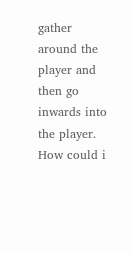gather around the player and then go inwards into the player.
How could i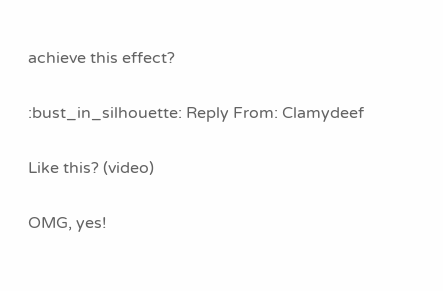achieve this effect?

:bust_in_silhouette: Reply From: Clamydeef

Like this? (video)

OMG, yes!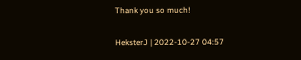Thank you so much!

HeksterJ | 2022-10-27 04:57